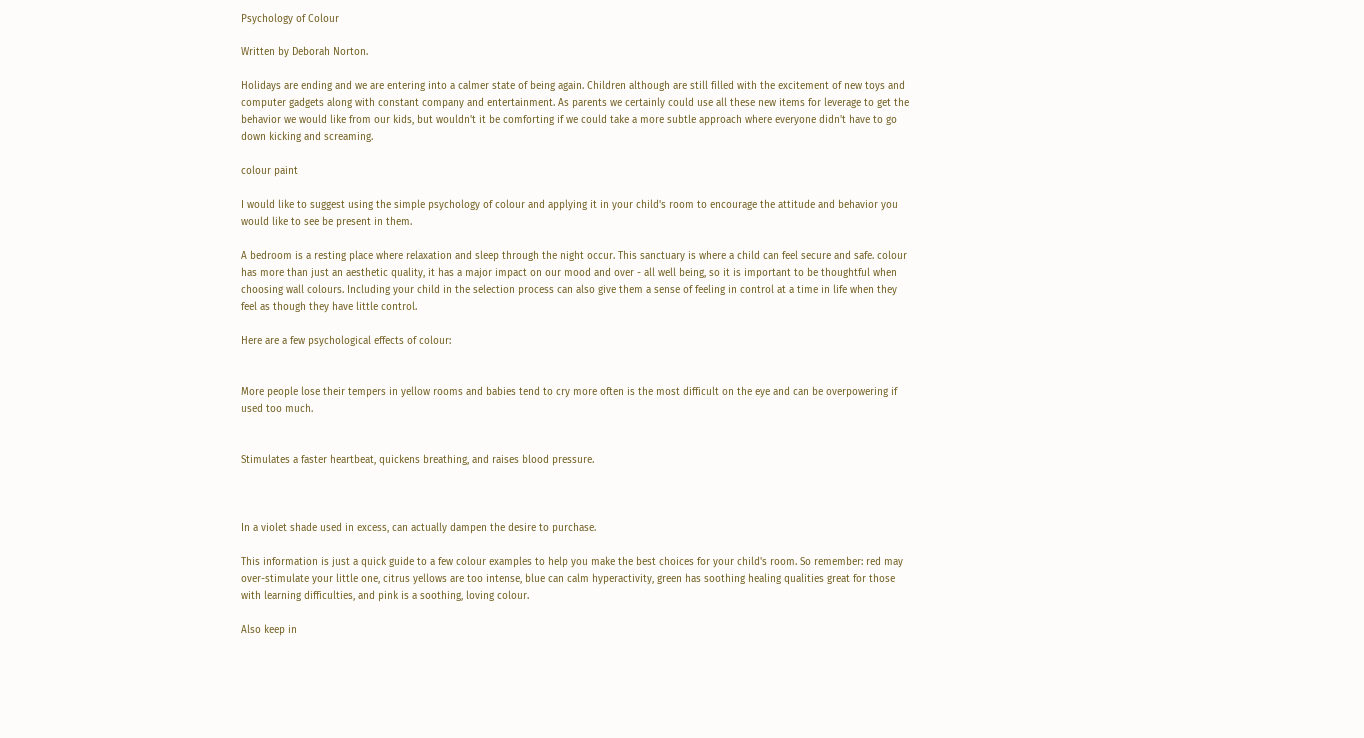Psychology of Colour

Written by Deborah Norton.

Holidays are ending and we are entering into a calmer state of being again. Children although are still filled with the excitement of new toys and computer gadgets along with constant company and entertainment. As parents we certainly could use all these new items for leverage to get the behavior we would like from our kids, but wouldn't it be comforting if we could take a more subtle approach where everyone didn't have to go down kicking and screaming.

colour paint

I would like to suggest using the simple psychology of colour and applying it in your child's room to encourage the attitude and behavior you would like to see be present in them.

A bedroom is a resting place where relaxation and sleep through the night occur. This sanctuary is where a child can feel secure and safe. colour has more than just an aesthetic quality, it has a major impact on our mood and over - all well being, so it is important to be thoughtful when choosing wall colours. Including your child in the selection process can also give them a sense of feeling in control at a time in life when they feel as though they have little control.

Here are a few psychological effects of colour:


More people lose their tempers in yellow rooms and babies tend to cry more often is the most difficult on the eye and can be overpowering if used too much.


Stimulates a faster heartbeat, quickens breathing, and raises blood pressure.



In a violet shade used in excess, can actually dampen the desire to purchase.

This information is just a quick guide to a few colour examples to help you make the best choices for your child's room. So remember: red may over-stimulate your little one, citrus yellows are too intense, blue can calm hyperactivity, green has soothing healing qualities great for those with learning difficulties, and pink is a soothing, loving colour.

Also keep in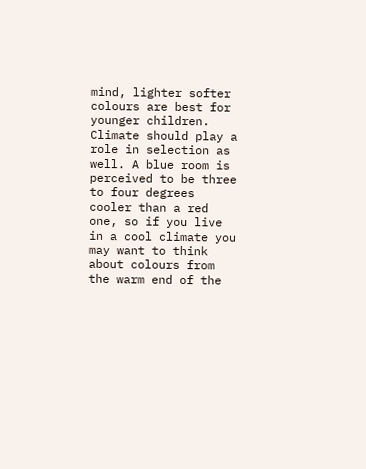mind, lighter softer colours are best for younger children. Climate should play a role in selection as well. A blue room is perceived to be three to four degrees cooler than a red one, so if you live in a cool climate you may want to think about colours from the warm end of the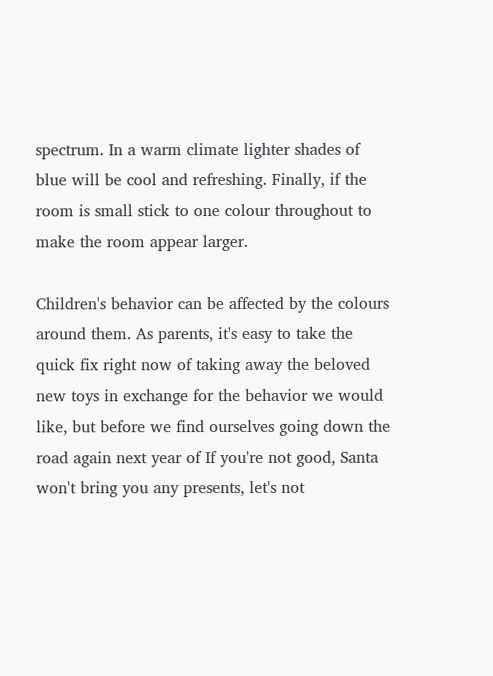spectrum. In a warm climate lighter shades of blue will be cool and refreshing. Finally, if the room is small stick to one colour throughout to make the room appear larger.

Children's behavior can be affected by the colours around them. As parents, it's easy to take the quick fix right now of taking away the beloved new toys in exchange for the behavior we would like, but before we find ourselves going down the road again next year of If you're not good, Santa won't bring you any presents, let's not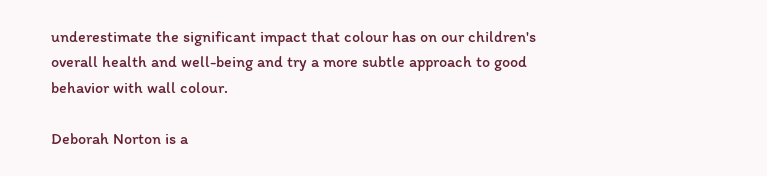underestimate the significant impact that colour has on our children's overall health and well-being and try a more subtle approach to good behavior with wall colour.

Deborah Norton is a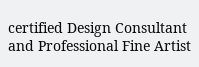certified Design Consultant and Professional Fine Artist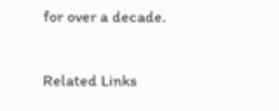for over a decade.

Related Links